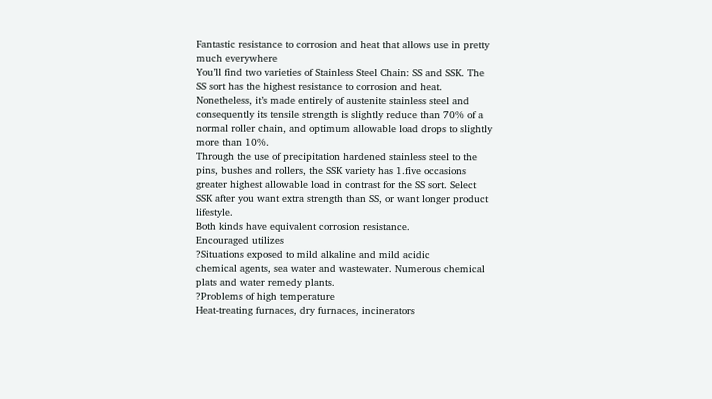Fantastic resistance to corrosion and heat that allows use in pretty much everywhere
You’ll find two varieties of Stainless Steel Chain: SS and SSK. The SS sort has the highest resistance to corrosion and heat. Nonetheless, it’s made entirely of austenite stainless steel and consequently its tensile strength is slightly reduce than 70% of a normal roller chain, and optimum allowable load drops to slightly more than 10%.
Through the use of precipitation hardened stainless steel to the pins, bushes and rollers, the SSK variety has 1.five occasions greater highest allowable load in contrast for the SS sort. Select SSK after you want extra strength than SS, or want longer product lifestyle.
Both kinds have equivalent corrosion resistance.
Encouraged utilizes
?Situations exposed to mild alkaline and mild acidic
chemical agents, sea water and wastewater. Numerous chemical plats and water remedy plants.
?Problems of high temperature
Heat-treating furnaces, dry furnaces, incinerators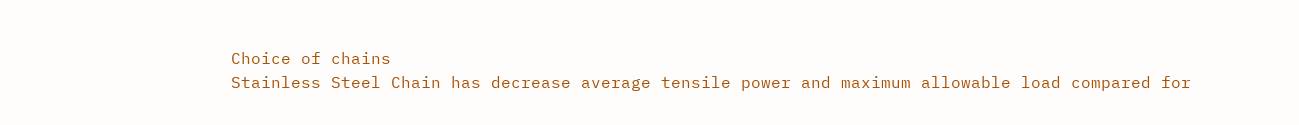Choice of chains
Stainless Steel Chain has decrease average tensile power and maximum allowable load compared for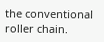the conventional roller chain.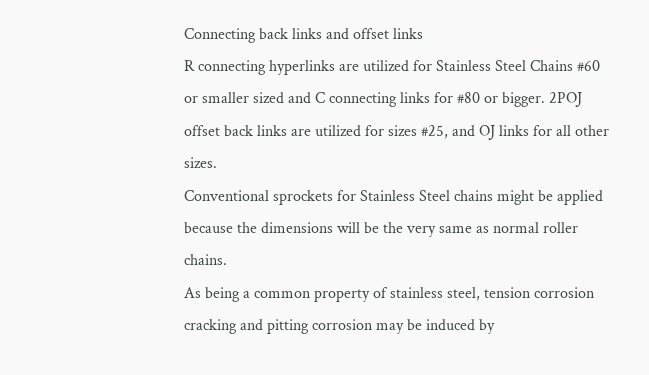Connecting back links and offset links
R connecting hyperlinks are utilized for Stainless Steel Chains #60 or smaller sized and C connecting links for #80 or bigger. 2POJ offset back links are utilized for sizes #25, and OJ links for all other sizes.
Conventional sprockets for Stainless Steel chains might be applied because the dimensions will be the very same as normal roller chains.
As being a common property of stainless steel, tension corrosion
cracking and pitting corrosion may be induced by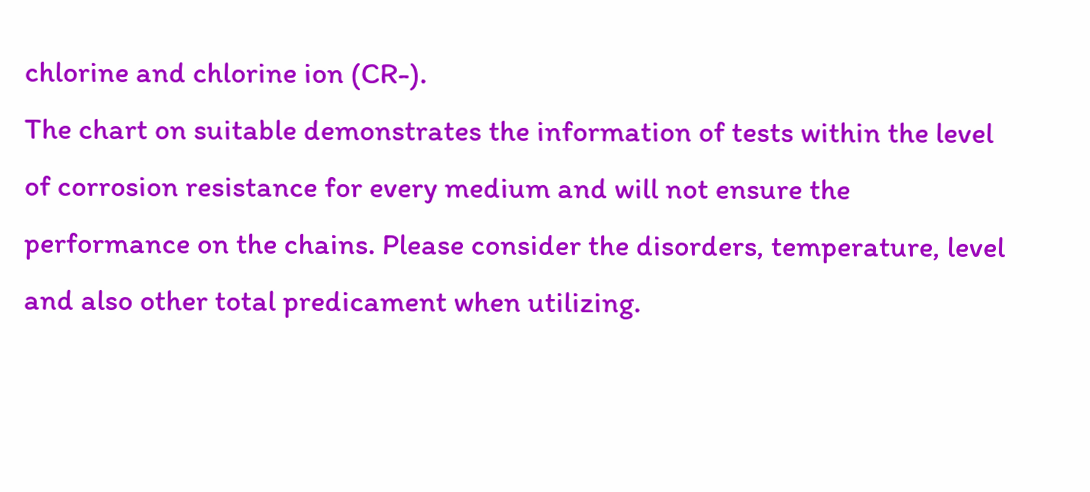chlorine and chlorine ion (CR-).
The chart on suitable demonstrates the information of tests within the level of corrosion resistance for every medium and will not ensure the performance on the chains. Please consider the disorders, temperature, level and also other total predicament when utilizing.